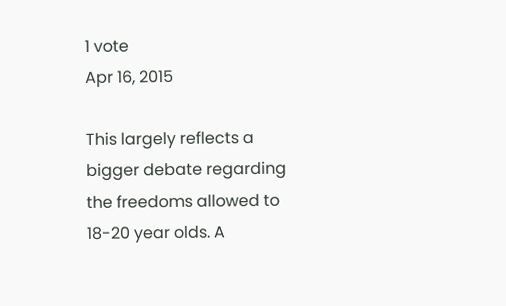1 vote
Apr 16, 2015

This largely reflects a bigger debate regarding the freedoms allowed to 18-20 year olds. A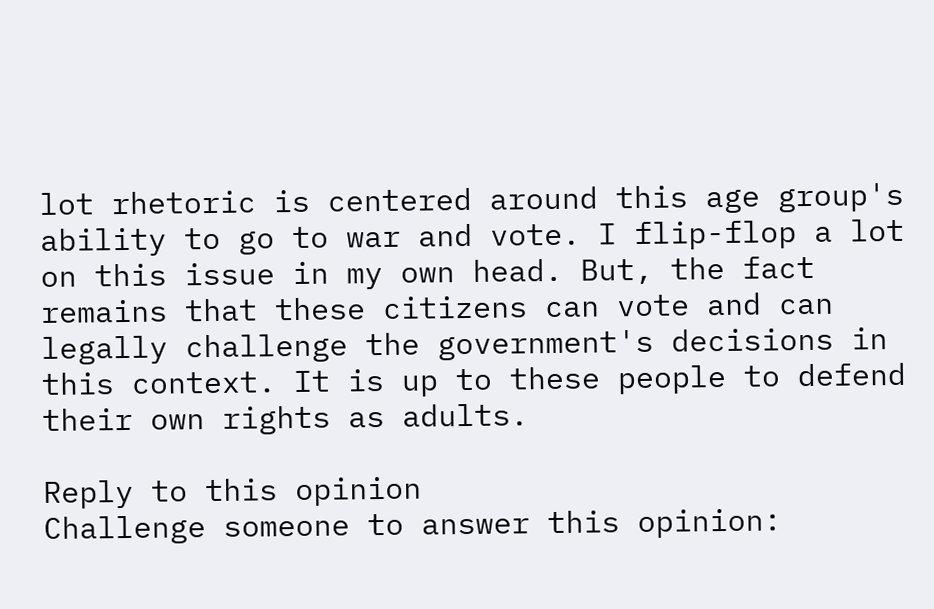lot rhetoric is centered around this age group's ability to go to war and vote. I flip-flop a lot on this issue in my own head. But, the fact remains that these citizens can vote and can legally challenge the government's decisions in this context. It is up to these people to defend their own rights as adults.

Reply to this opinion
Challenge someone to answer this opinion: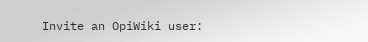Invite an OpiWiki user: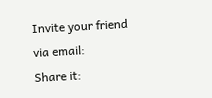Invite your friend via email:
Share it: